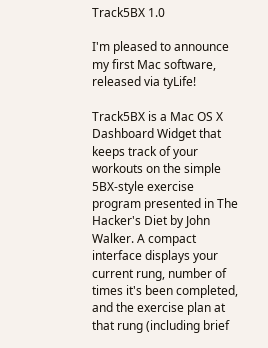Track5BX 1.0

I'm pleased to announce my first Mac software, released via tyLife!

Track5BX is a Mac OS X Dashboard Widget that keeps track of your workouts on the simple 5BX-style exercise program presented in The Hacker's Diet by John Walker. A compact interface displays your current rung, number of times it's been completed, and the exercise plan at that rung (including brief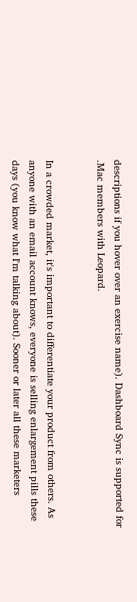descriptions if you hover over an exercise name). Dashboard Sync is supported for .Mac members with Leopard.


In a crowded market, it's important to differentiate your product from others. As anyone with an email account knows, everyone is selling enlargement pills these days (you know what I'm talking about). Sooner or later all these marketers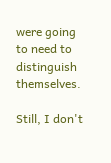were going to need to distinguish themselves.

Still, I don't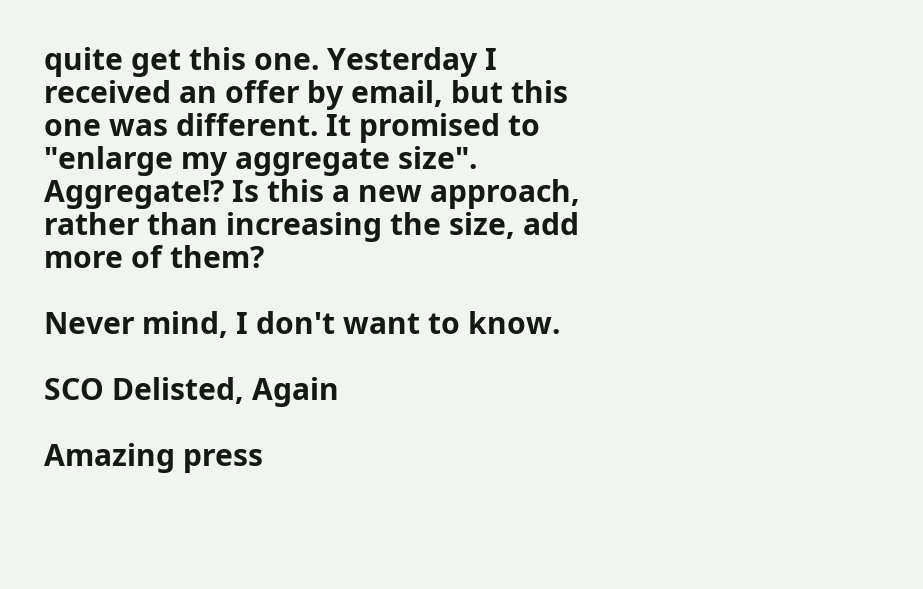quite get this one. Yesterday I received an offer by email, but this one was different. It promised to "enlarge my aggregate size". Aggregate!? Is this a new approach, rather than increasing the size, add more of them?

Never mind, I don't want to know.

SCO Delisted, Again

Amazing press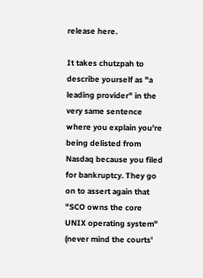release here.

It takes chutzpah to describe yourself as "a leading provider" in the very same sentence where you explain you're being delisted from Nasdaq because you filed for bankruptcy. They go on to assert again that "SCO owns the core UNIX operating system" (never mind the courts'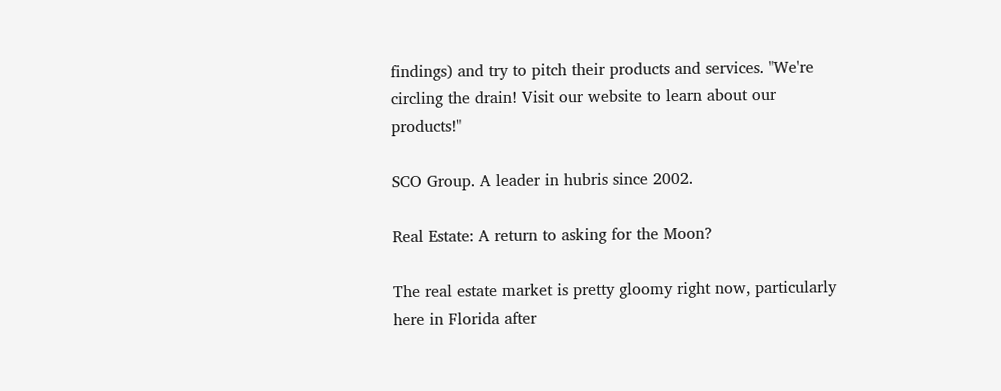findings) and try to pitch their products and services. "We're circling the drain! Visit our website to learn about our products!"

SCO Group. A leader in hubris since 2002.

Real Estate: A return to asking for the Moon?

The real estate market is pretty gloomy right now, particularly here in Florida after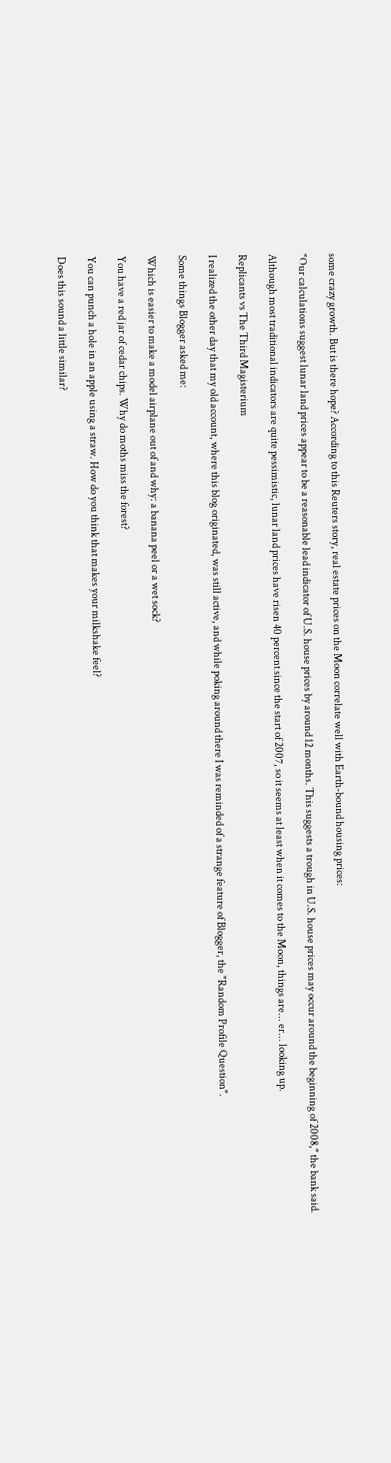some crazy growth. But is there hope? According to this Reuters story, real estate prices on the Moon correlate well with Earth-bound housing prices:

"Our calculations suggest lunar land prices appear to be a reasonable lead indicator of U.S. house prices by around 12 months. This suggests a trough in U.S. house prices may occur around the beginning of 2008," the bank said.

Although most traditional indicators are quite pessimistic, lunar land prices have risen 40 percent since the start of 2007, so it seems at least when it comes to the Moon, things are... er... looking up.

Replicants vs The Third Magisterium

I realized the other day that my old account, where this blog originated, was still active, and while poking around there I was reminded of a strange feature of Blogger, the "Random Profile Question".

Some things Blogger asked me:

Which is easier to make a model airplane out of and why: a banana peel or a wet sock?

You have a red jar of cedar chips. Why do moths miss the forest?

You can punch a hole in an apple using a straw. How do you think that makes your milkshake feel?

Does this sound a little similar?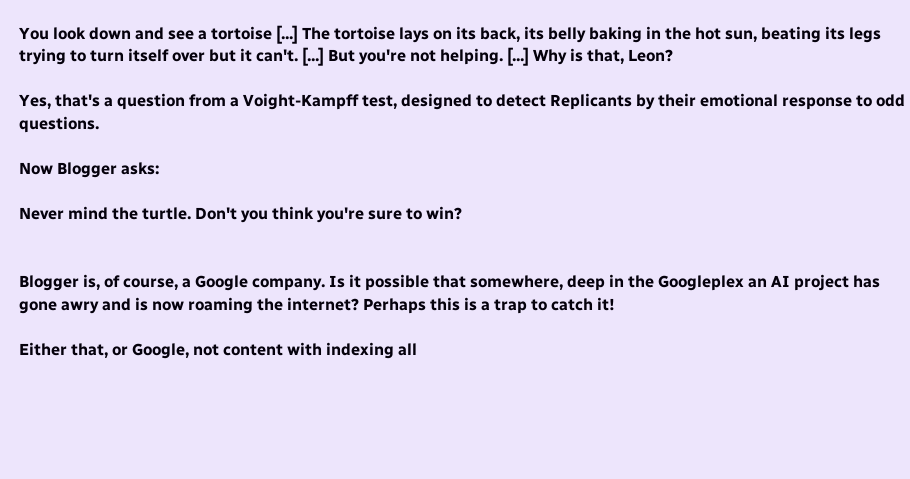You look down and see a tortoise [...] The tortoise lays on its back, its belly baking in the hot sun, beating its legs trying to turn itself over but it can't. [...] But you're not helping. [...] Why is that, Leon?

Yes, that's a question from a Voight-Kampff test, designed to detect Replicants by their emotional response to odd questions.

Now Blogger asks:

Never mind the turtle. Don't you think you're sure to win?


Blogger is, of course, a Google company. Is it possible that somewhere, deep in the Googleplex an AI project has gone awry and is now roaming the internet? Perhaps this is a trap to catch it!

Either that, or Google, not content with indexing all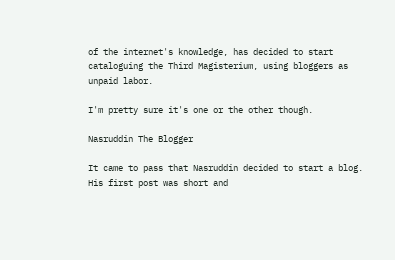of the internet's knowledge, has decided to start cataloguing the Third Magisterium, using bloggers as unpaid labor.

I'm pretty sure it's one or the other though.

Nasruddin The Blogger

It came to pass that Nasruddin decided to start a blog. His first post was short and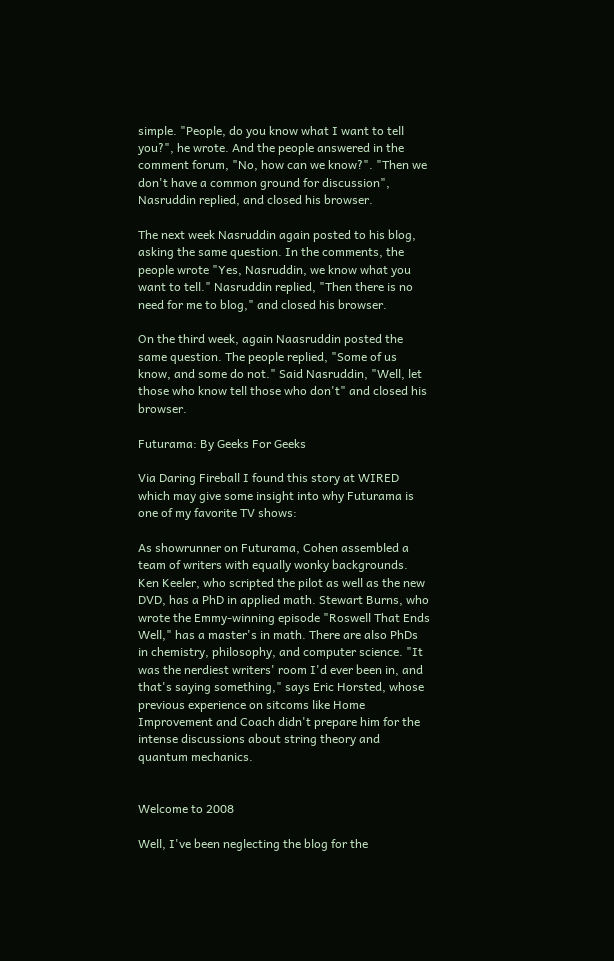simple. "People, do you know what I want to tell you?", he wrote. And the people answered in the comment forum, "No, how can we know?". "Then we don't have a common ground for discussion", Nasruddin replied, and closed his browser.

The next week Nasruddin again posted to his blog, asking the same question. In the comments, the people wrote "Yes, Nasruddin, we know what you want to tell." Nasruddin replied, "Then there is no need for me to blog," and closed his browser.

On the third week, again Naasruddin posted the same question. The people replied, "Some of us know, and some do not." Said Nasruddin, "Well, let those who know tell those who don't" and closed his browser.

Futurama: By Geeks For Geeks

Via Daring Fireball I found this story at WIRED which may give some insight into why Futurama is one of my favorite TV shows:

As showrunner on Futurama, Cohen assembled a team of writers with equally wonky backgrounds. Ken Keeler, who scripted the pilot as well as the new DVD, has a PhD in applied math. Stewart Burns, who wrote the Emmy-winning episode "Roswell That Ends Well," has a master's in math. There are also PhDs in chemistry, philosophy, and computer science. "It was the nerdiest writers' room I'd ever been in, and that's saying something," says Eric Horsted, whose previous experience on sitcoms like Home Improvement and Coach didn't prepare him for the intense discussions about string theory and quantum mechanics.


Welcome to 2008

Well, I've been neglecting the blog for the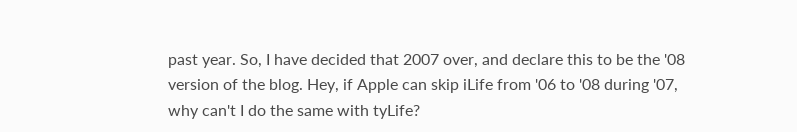past year. So, I have decided that 2007 over, and declare this to be the '08 version of the blog. Hey, if Apple can skip iLife from '06 to '08 during '07, why can't I do the same with tyLife?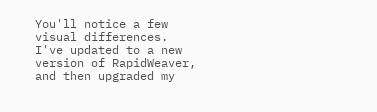You'll notice a few visual differences. I've updated to a new version of RapidWeaver, and then upgraded my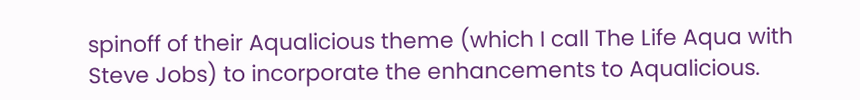spinoff of their Aqualicious theme (which I call The Life Aqua with Steve Jobs) to incorporate the enhancements to Aqualicious.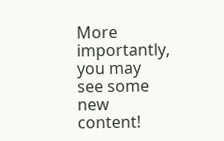More importantly, you may see some new content!